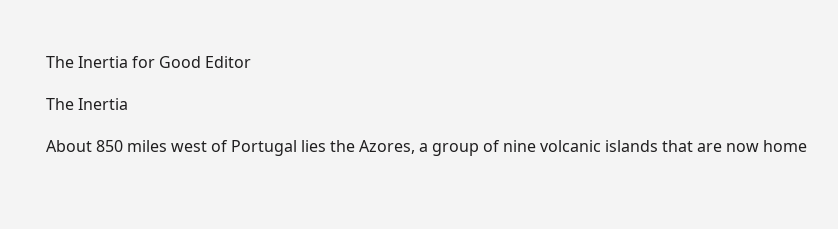The Inertia for Good Editor

The Inertia

About 850 miles west of Portugal lies the Azores, a group of nine volcanic islands that are now home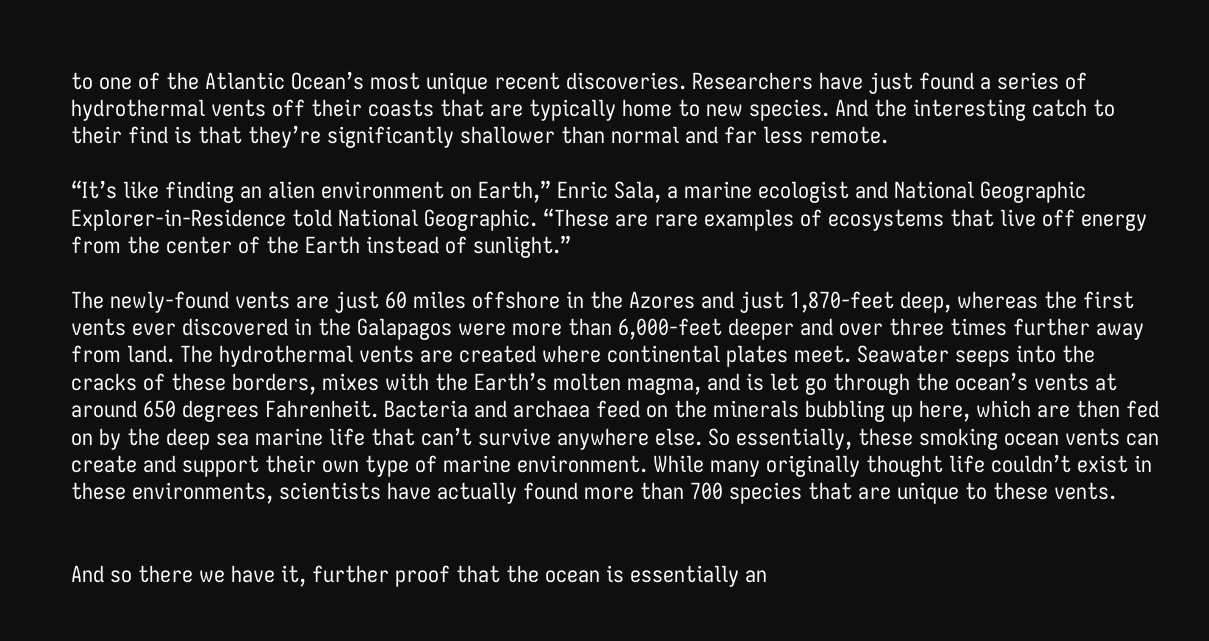to one of the Atlantic Ocean’s most unique recent discoveries. Researchers have just found a series of hydrothermal vents off their coasts that are typically home to new species. And the interesting catch to their find is that they’re significantly shallower than normal and far less remote.

“It’s like finding an alien environment on Earth,” Enric Sala, a marine ecologist and National Geographic Explorer-in-Residence told National Geographic. “These are rare examples of ecosystems that live off energy from the center of the Earth instead of sunlight.”

The newly-found vents are just 60 miles offshore in the Azores and just 1,870-feet deep, whereas the first vents ever discovered in the Galapagos were more than 6,000-feet deeper and over three times further away from land. The hydrothermal vents are created where continental plates meet. Seawater seeps into the cracks of these borders, mixes with the Earth’s molten magma, and is let go through the ocean’s vents at around 650 degrees Fahrenheit. Bacteria and archaea feed on the minerals bubbling up here, which are then fed on by the deep sea marine life that can’t survive anywhere else. So essentially, these smoking ocean vents can create and support their own type of marine environment. While many originally thought life couldn’t exist in these environments, scientists have actually found more than 700 species that are unique to these vents.


And so there we have it, further proof that the ocean is essentially an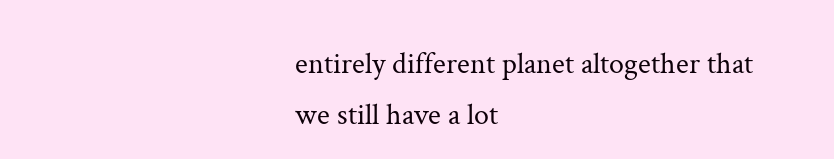entirely different planet altogether that we still have a lot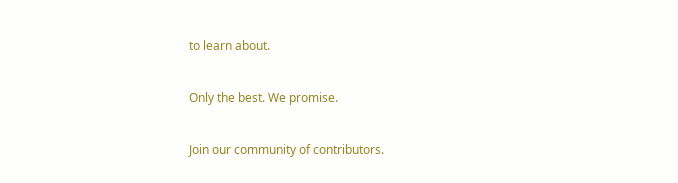to learn about.


Only the best. We promise.


Join our community of contributors.